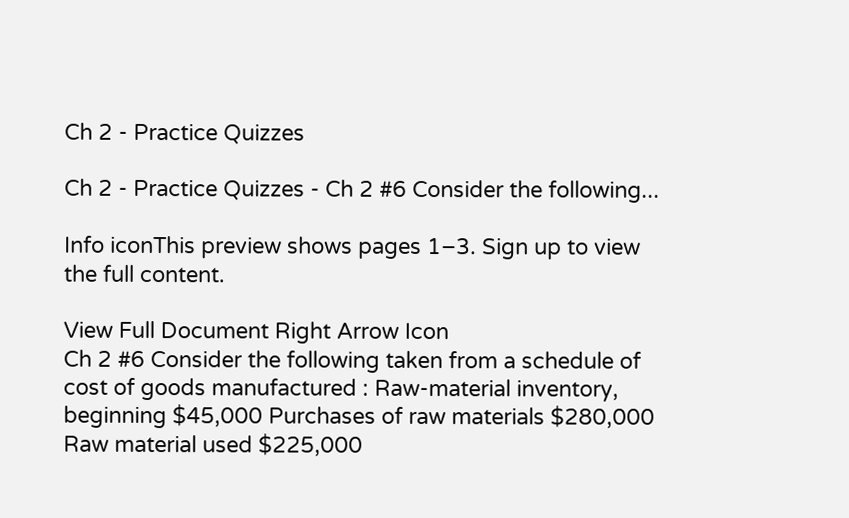Ch 2 - Practice Quizzes

Ch 2 - Practice Quizzes - Ch 2 #6 Consider the following...

Info iconThis preview shows pages 1–3. Sign up to view the full content.

View Full Document Right Arrow Icon
Ch 2 #6 Consider the following taken from a schedule of cost of goods manufactured : Raw-material inventory, beginning $45,000 Purchases of raw materials $280,000 Raw material used $225,000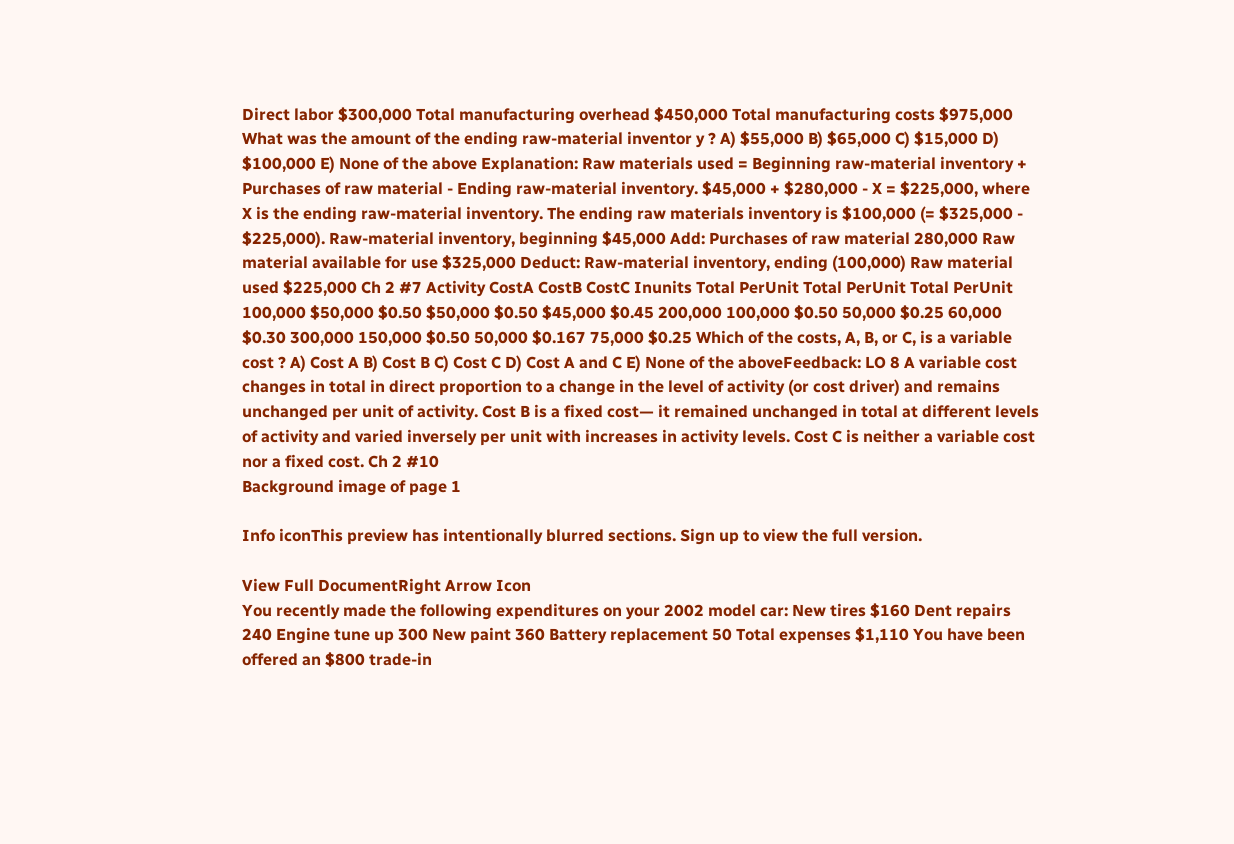Direct labor $300,000 Total manufacturing overhead $450,000 Total manufacturing costs $975,000 What was the amount of the ending raw-material inventor y ? A) $55,000 B) $65,000 C) $15,000 D) $100,000 E) None of the above Explanation: Raw materials used = Beginning raw-material inventory + Purchases of raw material - Ending raw-material inventory. $45,000 + $280,000 - X = $225,000, where X is the ending raw-material inventory. The ending raw materials inventory is $100,000 (= $325,000 - $225,000). Raw-material inventory, beginning $45,000 Add: Purchases of raw material 280,000 Raw material available for use $325,000 Deduct: Raw-material inventory, ending (100,000) Raw material used $225,000 Ch 2 #7 Activity CostA CostB CostC Inunits Total PerUnit Total PerUnit Total PerUnit 100,000 $50,000 $0.50 $50,000 $0.50 $45,000 $0.45 200,000 100,000 $0.50 50,000 $0.25 60,000 $0.30 300,000 150,000 $0.50 50,000 $0.167 75,000 $0.25 Which of the costs, A, B, or C, is a variable cost ? A) Cost A B) Cost B C) Cost C D) Cost A and C E) None of the aboveFeedback: LO 8 A variable cost changes in total in direct proportion to a change in the level of activity (or cost driver) and remains unchanged per unit of activity. Cost B is a fixed cost— it remained unchanged in total at different levels of activity and varied inversely per unit with increases in activity levels. Cost C is neither a variable cost nor a fixed cost. Ch 2 #10
Background image of page 1

Info iconThis preview has intentionally blurred sections. Sign up to view the full version.

View Full DocumentRight Arrow Icon
You recently made the following expenditures on your 2002 model car: New tires $160 Dent repairs 240 Engine tune up 300 New paint 360 Battery replacement 50 Total expenses $1,110 You have been offered an $800 trade-in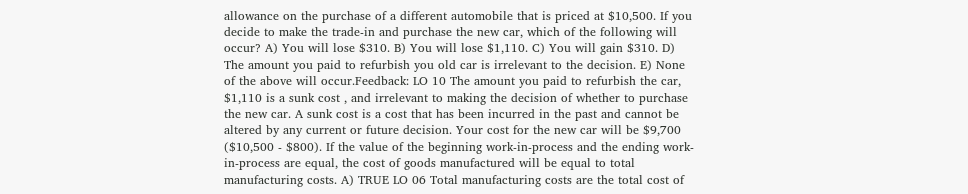allowance on the purchase of a different automobile that is priced at $10,500. If you decide to make the trade-in and purchase the new car, which of the following will occur? A) You will lose $310. B) You will lose $1,110. C) You will gain $310. D) The amount you paid to refurbish you old car is irrelevant to the decision. E) None of the above will occur.Feedback: LO 10 The amount you paid to refurbish the car, $1,110 is a sunk cost , and irrelevant to making the decision of whether to purchase the new car. A sunk cost is a cost that has been incurred in the past and cannot be altered by any current or future decision. Your cost for the new car will be $9,700 ($10,500 - $800). If the value of the beginning work-in-process and the ending work-in-process are equal, the cost of goods manufactured will be equal to total manufacturing costs. A) TRUE LO 06 Total manufacturing costs are the total cost of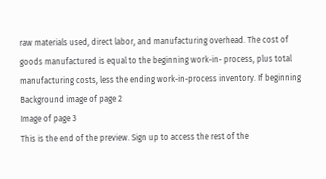raw materials used, direct labor, and manufacturing overhead. The cost of goods manufactured is equal to the beginning work-in- process, plus total manufacturing costs, less the ending work-in-process inventory. If beginning
Background image of page 2
Image of page 3
This is the end of the preview. Sign up to access the rest of the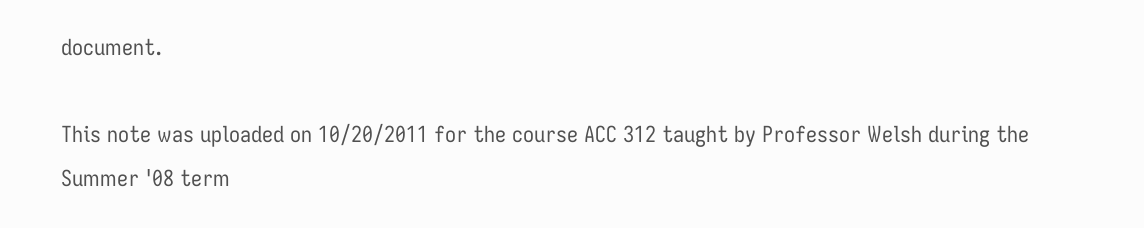document.

This note was uploaded on 10/20/2011 for the course ACC 312 taught by Professor Welsh during the Summer '08 term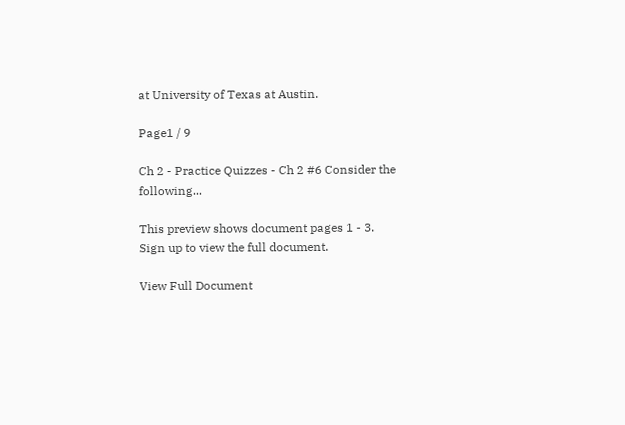at University of Texas at Austin.

Page1 / 9

Ch 2 - Practice Quizzes - Ch 2 #6 Consider the following...

This preview shows document pages 1 - 3. Sign up to view the full document.

View Full Document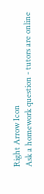Right Arrow Icon
Ask a homework question - tutors are online